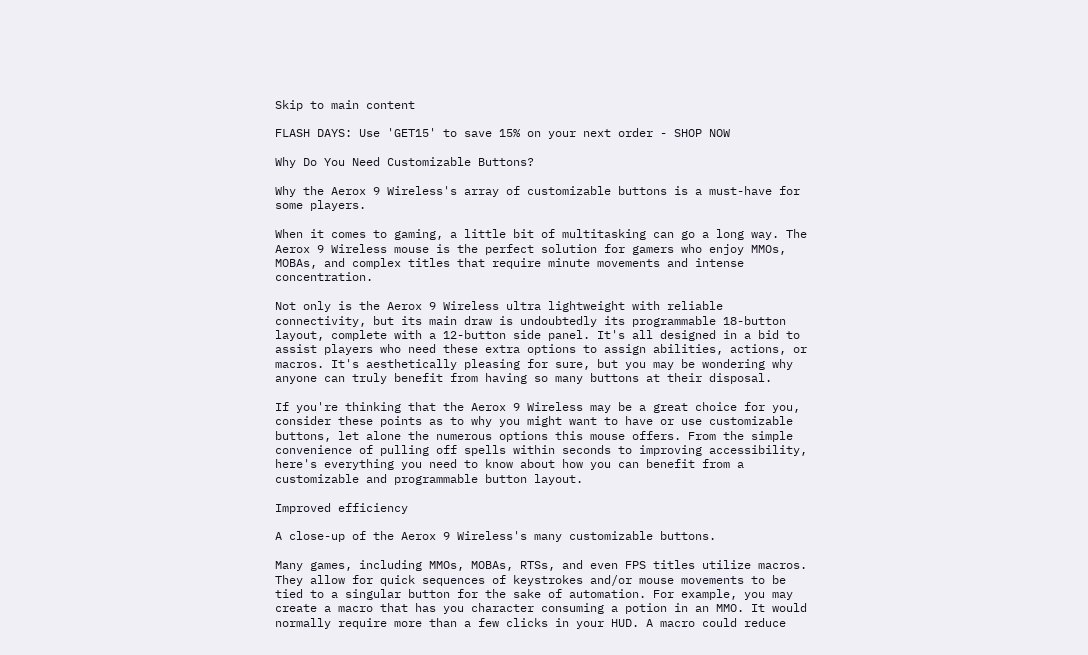Skip to main content

FLASH DAYS: Use 'GET15' to save 15% on your next order - SHOP NOW

Why Do You Need Customizable Buttons?

Why the Aerox 9 Wireless's array of customizable buttons is a must-have for some players.

When it comes to gaming, a little bit of multitasking can go a long way. The Aerox 9 Wireless mouse is the perfect solution for gamers who enjoy MMOs, MOBAs, and complex titles that require minute movements and intense concentration.

Not only is the Aerox 9 Wireless ultra lightweight with reliable connectivity, but its main draw is undoubtedly its programmable 18-button layout, complete with a 12-button side panel. It's all designed in a bid to assist players who need these extra options to assign abilities, actions, or macros. It's aesthetically pleasing for sure, but you may be wondering why anyone can truly benefit from having so many buttons at their disposal.

If you're thinking that the Aerox 9 Wireless may be a great choice for you, consider these points as to why you might want to have or use customizable buttons, let alone the numerous options this mouse offers. From the simple convenience of pulling off spells within seconds to improving accessibility, here's everything you need to know about how you can benefit from a customizable and programmable button layout.

Improved efficiency

A close-up of the Aerox 9 Wireless's many customizable buttons.

Many games, including MMOs, MOBAs, RTSs, and even FPS titles utilize macros. They allow for quick sequences of keystrokes and/or mouse movements to be tied to a singular button for the sake of automation. For example, you may create a macro that has you character consuming a potion in an MMO. It would normally require more than a few clicks in your HUD. A macro could reduce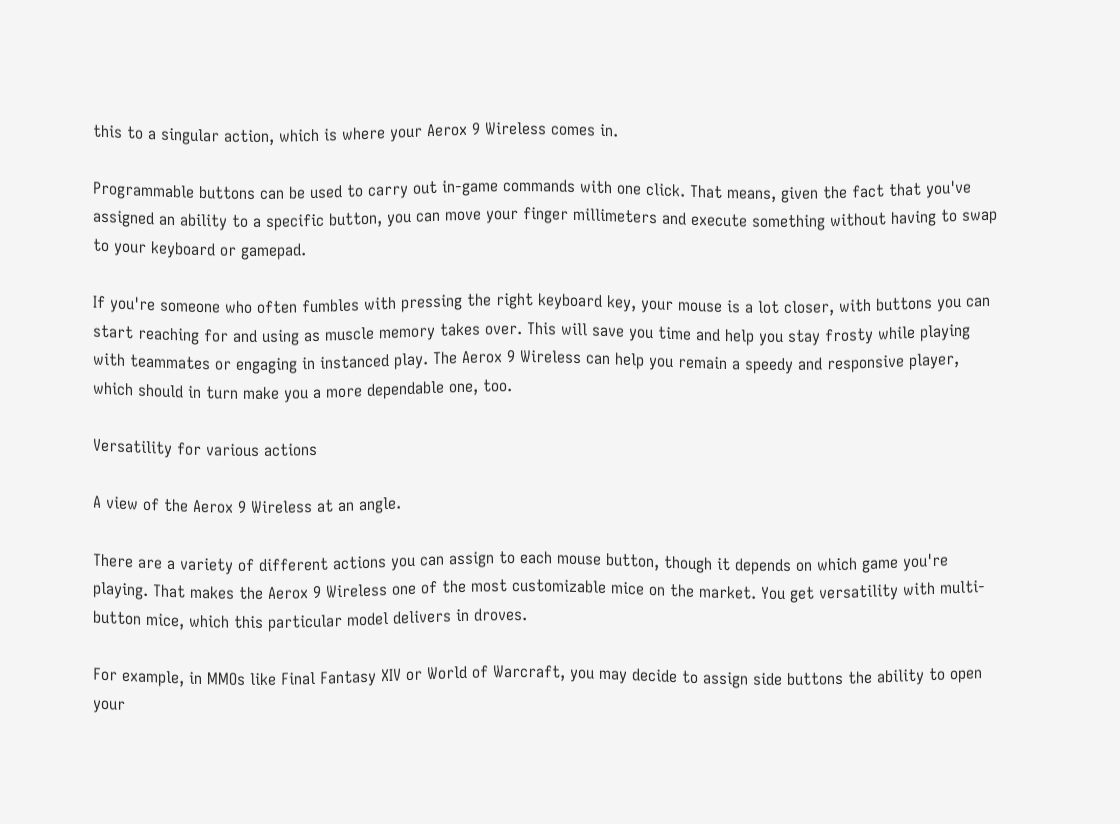this to a singular action, which is where your Aerox 9 Wireless comes in.

Programmable buttons can be used to carry out in-game commands with one click. That means, given the fact that you've assigned an ability to a specific button, you can move your finger millimeters and execute something without having to swap to your keyboard or gamepad.

If you're someone who often fumbles with pressing the right keyboard key, your mouse is a lot closer, with buttons you can start reaching for and using as muscle memory takes over. This will save you time and help you stay frosty while playing with teammates or engaging in instanced play. The Aerox 9 Wireless can help you remain a speedy and responsive player, which should in turn make you a more dependable one, too.

Versatility for various actions

A view of the Aerox 9 Wireless at an angle.

There are a variety of different actions you can assign to each mouse button, though it depends on which game you're playing. That makes the Aerox 9 Wireless one of the most customizable mice on the market. You get versatility with multi-button mice, which this particular model delivers in droves.

For example, in MMOs like Final Fantasy XIV or World of Warcraft, you may decide to assign side buttons the ability to open your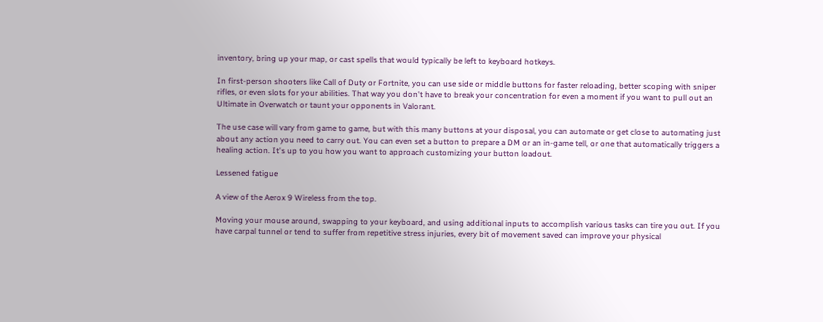inventory, bring up your map, or cast spells that would typically be left to keyboard hotkeys.

In first-person shooters like Call of Duty or Fortnite, you can use side or middle buttons for faster reloading, better scoping with sniper rifles, or even slots for your abilities. That way you don't have to break your concentration for even a moment if you want to pull out an Ultimate in Overwatch or taunt your opponents in Valorant.

The use case will vary from game to game, but with this many buttons at your disposal, you can automate or get close to automating just about any action you need to carry out. You can even set a button to prepare a DM or an in-game tell, or one that automatically triggers a healing action. It's up to you how you want to approach customizing your button loadout.

Lessened fatigue

A view of the Aerox 9 Wireless from the top.

Moving your mouse around, swapping to your keyboard, and using additional inputs to accomplish various tasks can tire you out. If you have carpal tunnel or tend to suffer from repetitive stress injuries, every bit of movement saved can improve your physical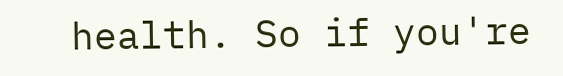health. So if you're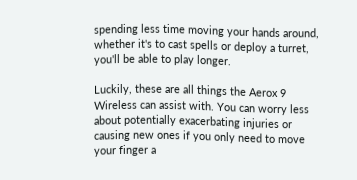spending less time moving your hands around, whether it's to cast spells or deploy a turret, you'll be able to play longer.

Luckily, these are all things the Aerox 9 Wireless can assist with. You can worry less about potentially exacerbating injuries or causing new ones if you only need to move your finger a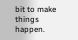bit to make things happen.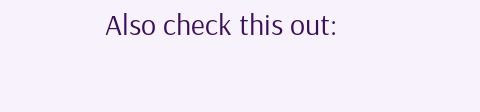Also check this out: